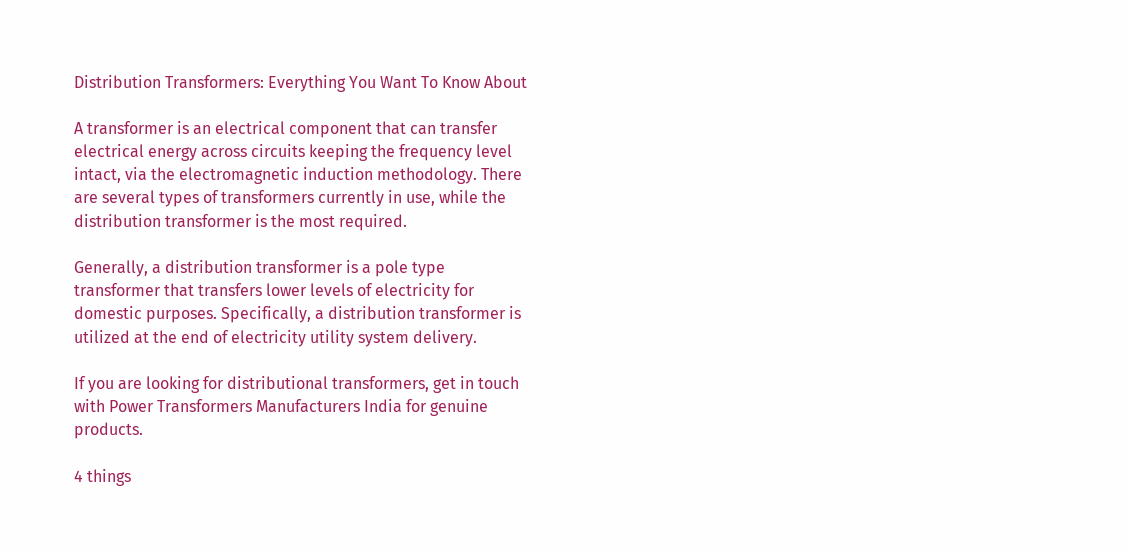Distribution Transformers: Everything You Want To Know About

A transformer is an electrical component that can transfer electrical energy across circuits keeping the frequency level intact, via the electromagnetic induction methodology. There are several types of transformers currently in use, while the distribution transformer is the most required.

Generally, a distribution transformer is a pole type transformer that transfers lower levels of electricity for domestic purposes. Specifically, a distribution transformer is utilized at the end of electricity utility system delivery.

If you are looking for distributional transformers, get in touch with Power Transformers Manufacturers India for genuine products.

4 things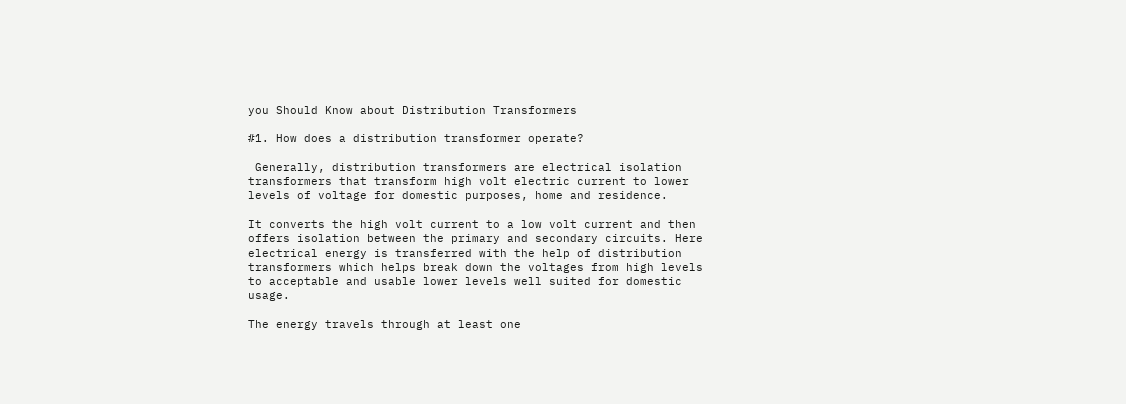you Should Know about Distribution Transformers

#1. How does a distribution transformer operate?

 Generally, distribution transformers are electrical isolation transformers that transform high volt electric current to lower levels of voltage for domestic purposes, home and residence.

It converts the high volt current to a low volt current and then offers isolation between the primary and secondary circuits. Here electrical energy is transferred with the help of distribution transformers which helps break down the voltages from high levels to acceptable and usable lower levels well suited for domestic usage.

The energy travels through at least one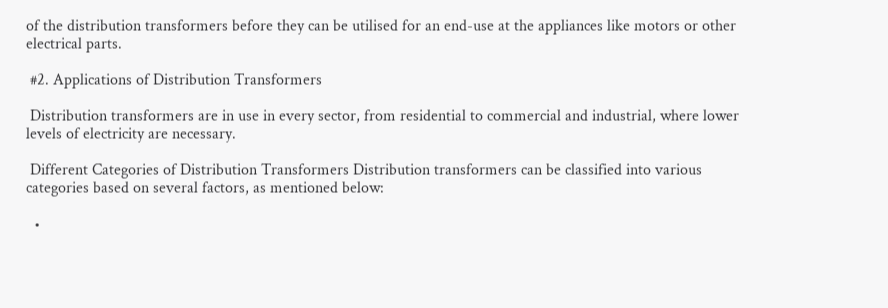of the distribution transformers before they can be utilised for an end-use at the appliances like motors or other electrical parts.

 #2. Applications of Distribution Transformers

 Distribution transformers are in use in every sector, from residential to commercial and industrial, where lower levels of electricity are necessary.

 Different Categories of Distribution Transformers Distribution transformers can be classified into various categories based on several factors, as mentioned below:

  •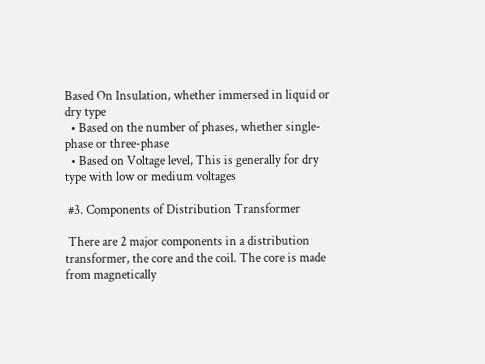Based On Insulation, whether immersed in liquid or dry type
  • Based on the number of phases, whether single-phase or three-phase
  • Based on Voltage level, This is generally for dry type with low or medium voltages

 #3. Components of Distribution Transformer

 There are 2 major components in a distribution transformer, the core and the coil. The core is made from magnetically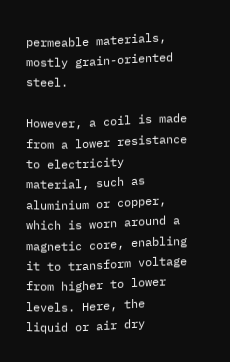permeable materials, mostly grain-oriented steel.

However, a coil is made from a lower resistance to electricity material, such as aluminium or copper, which is worn around a magnetic core, enabling it to transform voltage from higher to lower levels. Here, the liquid or air dry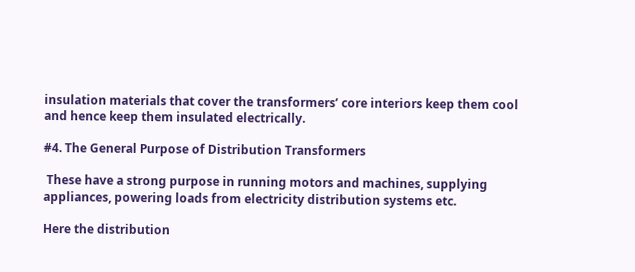insulation materials that cover the transformers’ core interiors keep them cool and hence keep them insulated electrically.

#4. The General Purpose of Distribution Transformers

 These have a strong purpose in running motors and machines, supplying appliances, powering loads from electricity distribution systems etc.

Here the distribution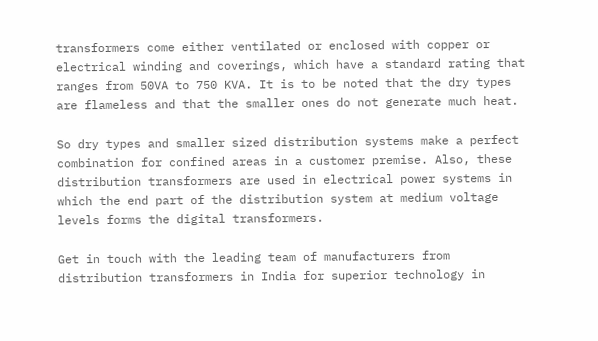transformers come either ventilated or enclosed with copper or electrical winding and coverings, which have a standard rating that ranges from 50VA to 750 KVA. It is to be noted that the dry types are flameless and that the smaller ones do not generate much heat.

So dry types and smaller sized distribution systems make a perfect combination for confined areas in a customer premise. Also, these distribution transformers are used in electrical power systems in which the end part of the distribution system at medium voltage levels forms the digital transformers.

Get in touch with the leading team of manufacturers from distribution transformers in India for superior technology in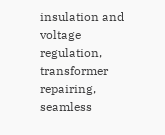insulation and voltage regulation, transformer repairing, seamless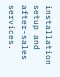installation setup and after-sales services.